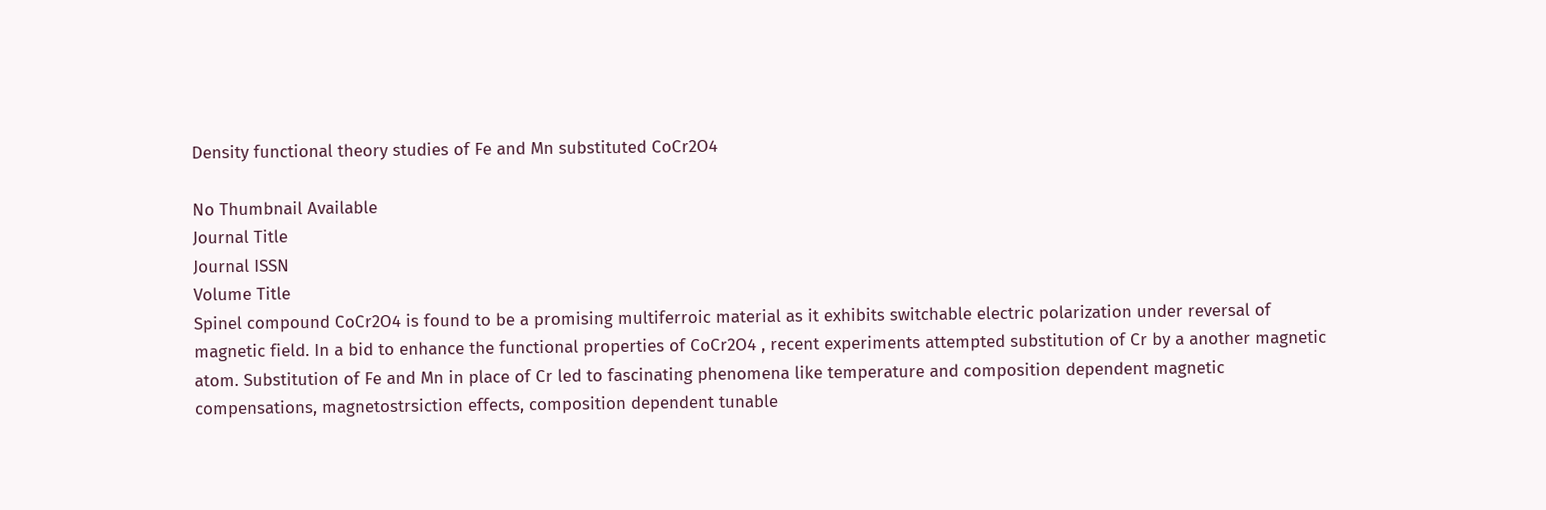Density functional theory studies of Fe and Mn substituted CoCr2O4

No Thumbnail Available
Journal Title
Journal ISSN
Volume Title
Spinel compound CoCr2O4 is found to be a promising multiferroic material as it exhibits switchable electric polarization under reversal of magnetic field. In a bid to enhance the functional properties of CoCr2O4 , recent experiments attempted substitution of Cr by a another magnetic atom. Substitution of Fe and Mn in place of Cr led to fascinating phenomena like temperature and composition dependent magnetic compensations, magnetostrsiction effects, composition dependent tunable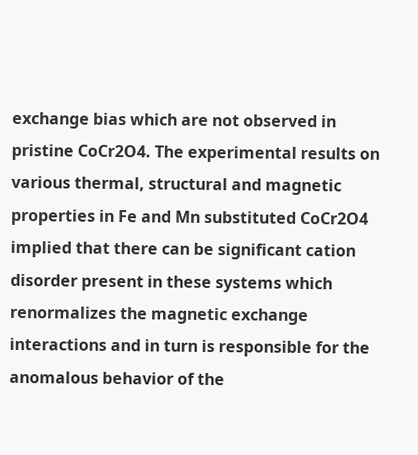exchange bias which are not observed in pristine CoCr2O4. The experimental results on various thermal, structural and magnetic properties in Fe and Mn substituted CoCr2O4 implied that there can be significant cation disorder present in these systems which renormalizes the magnetic exchange interactions and in turn is responsible for the anomalous behavior of the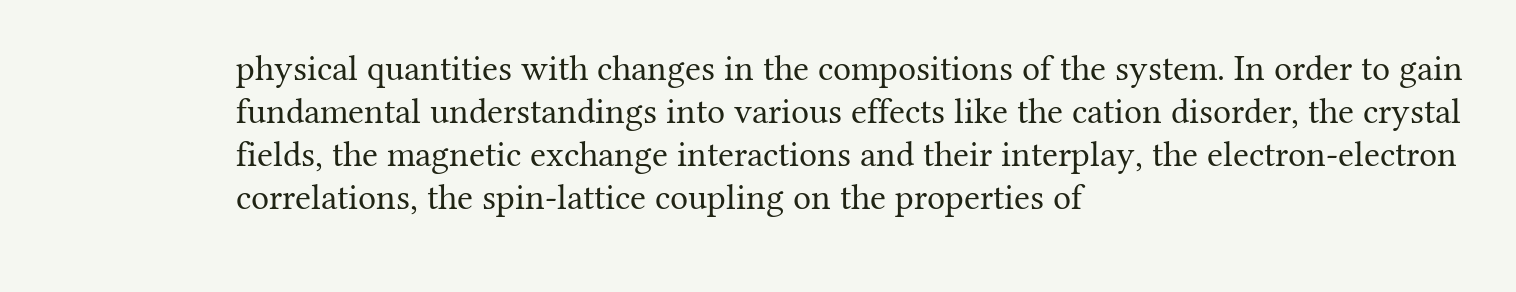physical quantities with changes in the compositions of the system. In order to gain fundamental understandings into various effects like the cation disorder, the crystal fields, the magnetic exchange interactions and their interplay, the electron-electron correlations, the spin-lattice coupling on the properties of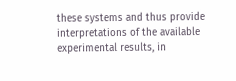these systems and thus provide interpretations of the available experimental results, in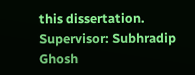this dissertation.
Supervisor: Subhradip Ghosh